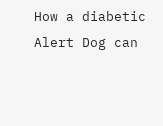How a diabetic Alert Dog can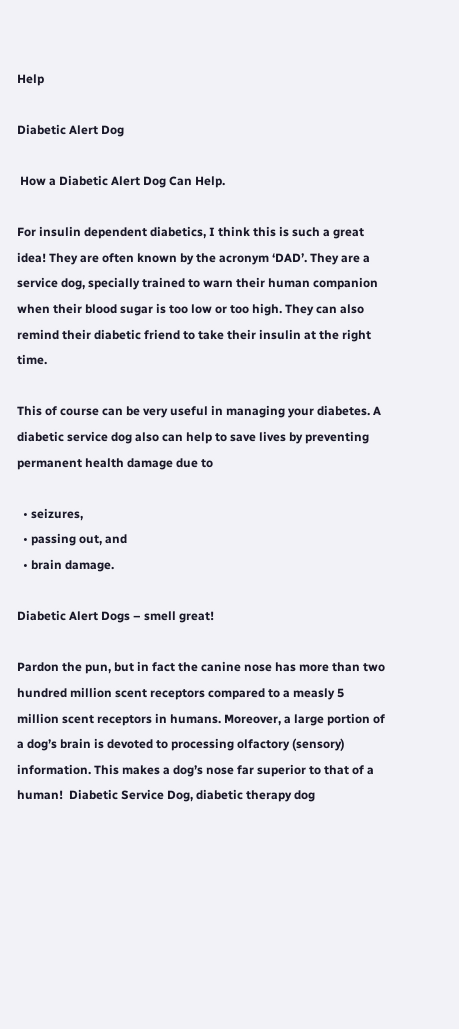Help

Diabetic Alert Dog

 How a Diabetic Alert Dog Can Help.

For insulin dependent diabetics, I think this is such a great idea! They are often known by the acronym ‘DAD’. They are a service dog, specially trained to warn their human companion when their blood sugar is too low or too high. They can also remind their diabetic friend to take their insulin at the right time.

This of course can be very useful in managing your diabetes. A diabetic service dog also can help to save lives by preventing permanent health damage due to

  • seizures,
  • passing out, and
  • brain damage.

Diabetic Alert Dogs – smell great!

Pardon the pun, but in fact the canine nose has more than two hundred million scent receptors compared to a measly 5 million scent receptors in humans. Moreover, a large portion of a dog’s brain is devoted to processing olfactory (sensory) information. This makes a dog’s nose far superior to that of a human!  Diabetic Service Dog, diabetic therapy dog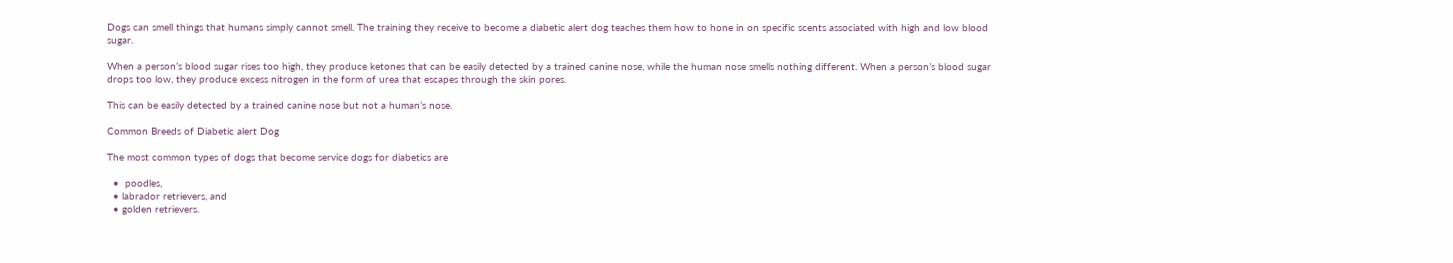Dogs can smell things that humans simply cannot smell. The training they receive to become a diabetic alert dog teaches them how to hone in on specific scents associated with high and low blood sugar.

When a person’s blood sugar rises too high, they produce ketones that can be easily detected by a trained canine nose, while the human nose smells nothing different. When a person’s blood sugar drops too low, they produce excess nitrogen in the form of urea that escapes through the skin pores.

This can be easily detected by a trained canine nose but not a human’s nose.

Common Breeds of Diabetic alert Dog

The most common types of dogs that become service dogs for diabetics are

  •  poodles,
  • labrador retrievers, and
  • golden retrievers.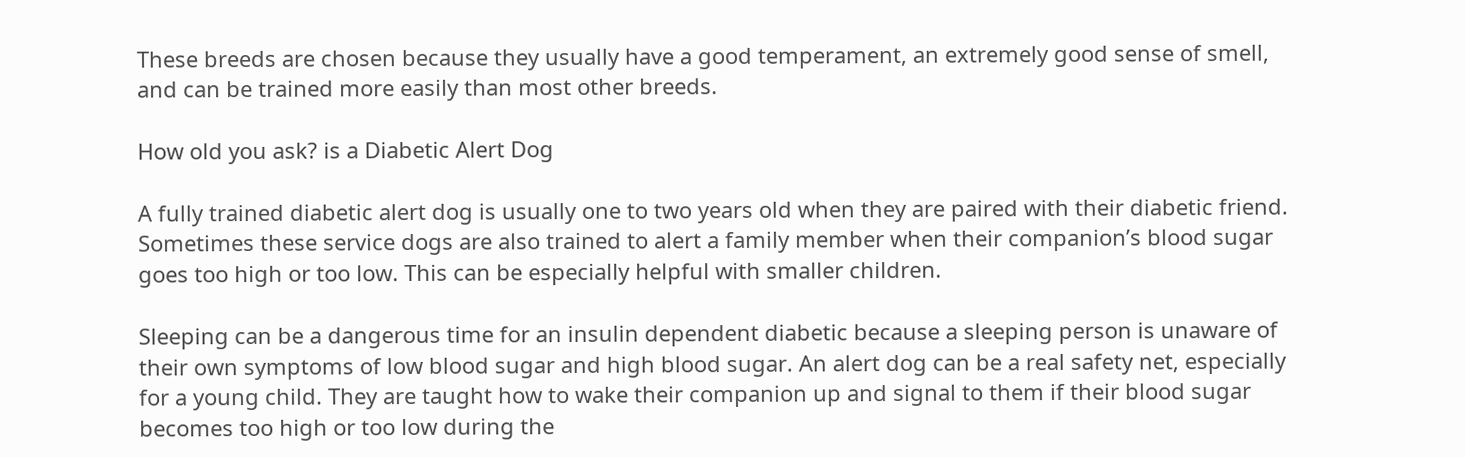These breeds are chosen because they usually have a good temperament, an extremely good sense of smell, and can be trained more easily than most other breeds.

How old you ask? is a Diabetic Alert Dog

A fully trained diabetic alert dog is usually one to two years old when they are paired with their diabetic friend. Sometimes these service dogs are also trained to alert a family member when their companion’s blood sugar goes too high or too low. This can be especially helpful with smaller children.

Sleeping can be a dangerous time for an insulin dependent diabetic because a sleeping person is unaware of their own symptoms of low blood sugar and high blood sugar. An alert dog can be a real safety net, especially for a young child. They are taught how to wake their companion up and signal to them if their blood sugar becomes too high or too low during the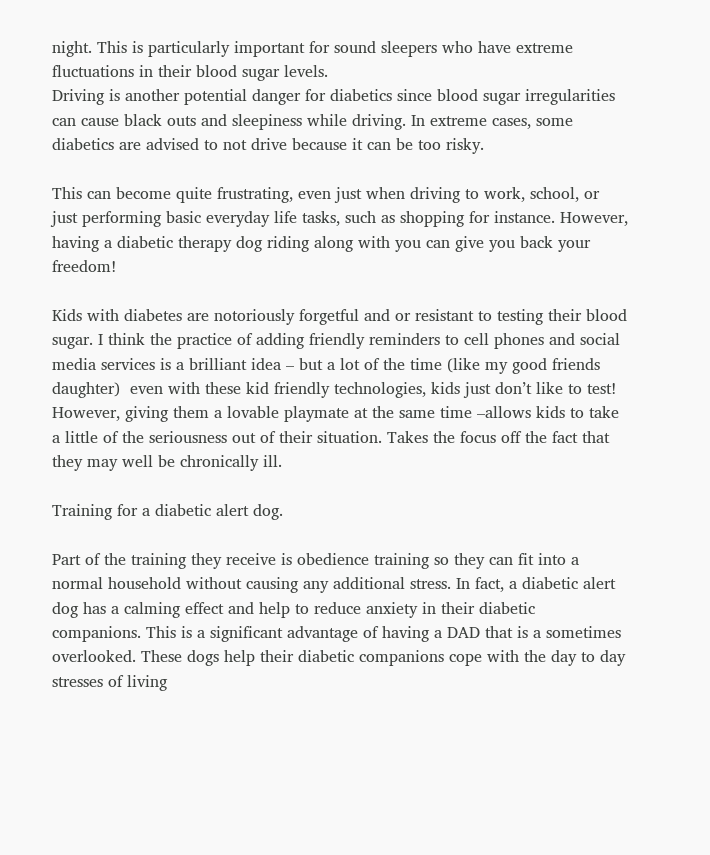night. This is particularly important for sound sleepers who have extreme fluctuations in their blood sugar levels.
Driving is another potential danger for diabetics since blood sugar irregularities can cause black outs and sleepiness while driving. In extreme cases, some diabetics are advised to not drive because it can be too risky.

This can become quite frustrating, even just when driving to work, school, or just performing basic everyday life tasks, such as shopping for instance. However, having a diabetic therapy dog riding along with you can give you back your freedom!

Kids with diabetes are notoriously forgetful and or resistant to testing their blood sugar. I think the practice of adding friendly reminders to cell phones and social media services is a brilliant idea – but a lot of the time (like my good friends daughter)  even with these kid friendly technologies, kids just don’t like to test! However, giving them a lovable playmate at the same time –allows kids to take a little of the seriousness out of their situation. Takes the focus off the fact that they may well be chronically ill.

Training for a diabetic alert dog.

Part of the training they receive is obedience training so they can fit into a normal household without causing any additional stress. In fact, a diabetic alert dog has a calming effect and help to reduce anxiety in their diabetic companions. This is a significant advantage of having a DAD that is a sometimes overlooked. These dogs help their diabetic companions cope with the day to day stresses of living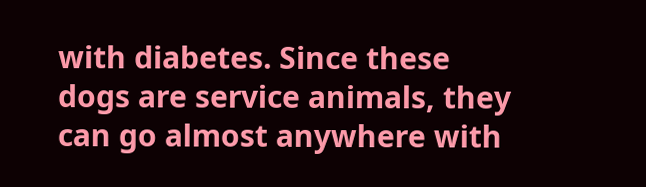with diabetes. Since these dogs are service animals, they can go almost anywhere with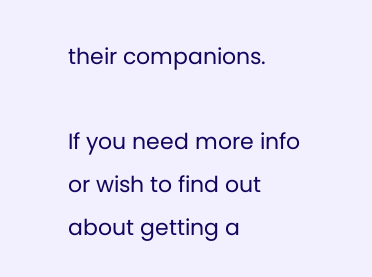their companions.

If you need more info or wish to find out about getting a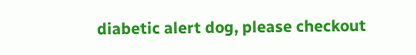diabetic alert dog, please checkout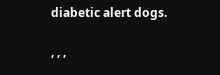diabetic alert dogs.

, , ,